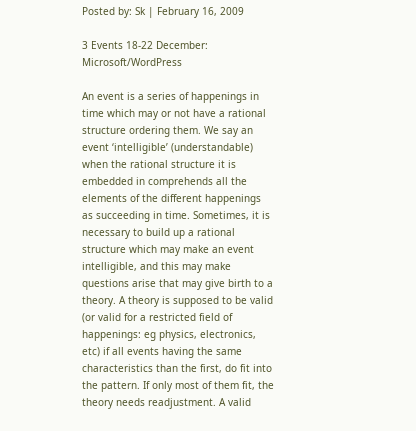Posted by: Sk | February 16, 2009

3 Events 18-22 December: Microsoft/WordPress

An event is a series of happenings in time which may or not have a rational structure ordering them. We say an event ‘intelligible’ (understandable) when the rational structure it is embedded in comprehends all the elements of the different happenings as succeeding in time. Sometimes, it is necessary to build up a rational structure which may make an event intelligible, and this may make questions arise that may give birth to a theory. A theory is supposed to be valid (or valid for a restricted field of happenings: eg physics, electronics, etc) if all events having the same characteristics than the first, do fit into the pattern. If only most of them fit, the theory needs readjustment. A valid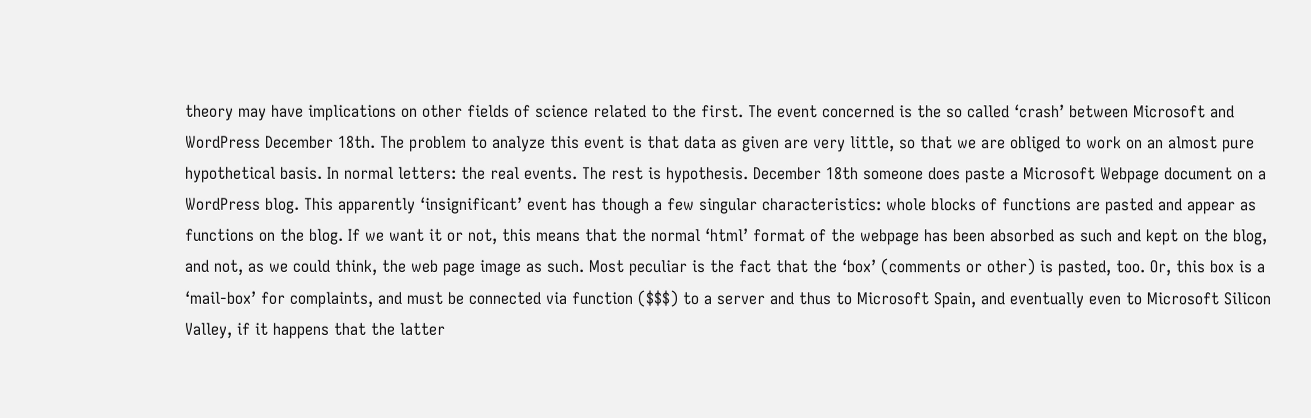theory may have implications on other fields of science related to the first. The event concerned is the so called ‘crash’ between Microsoft and WordPress December 18th. The problem to analyze this event is that data as given are very little, so that we are obliged to work on an almost pure hypothetical basis. In normal letters: the real events. The rest is hypothesis. December 18th someone does paste a Microsoft Webpage document on a WordPress blog. This apparently ‘insignificant’ event has though a few singular characteristics: whole blocks of functions are pasted and appear as functions on the blog. If we want it or not, this means that the normal ‘html’ format of the webpage has been absorbed as such and kept on the blog, and not, as we could think, the web page image as such. Most peculiar is the fact that the ‘box’ (comments or other) is pasted, too. Or, this box is a ‘mail-box’ for complaints, and must be connected via function ($$$) to a server and thus to Microsoft Spain, and eventually even to Microsoft Silicon Valley, if it happens that the latter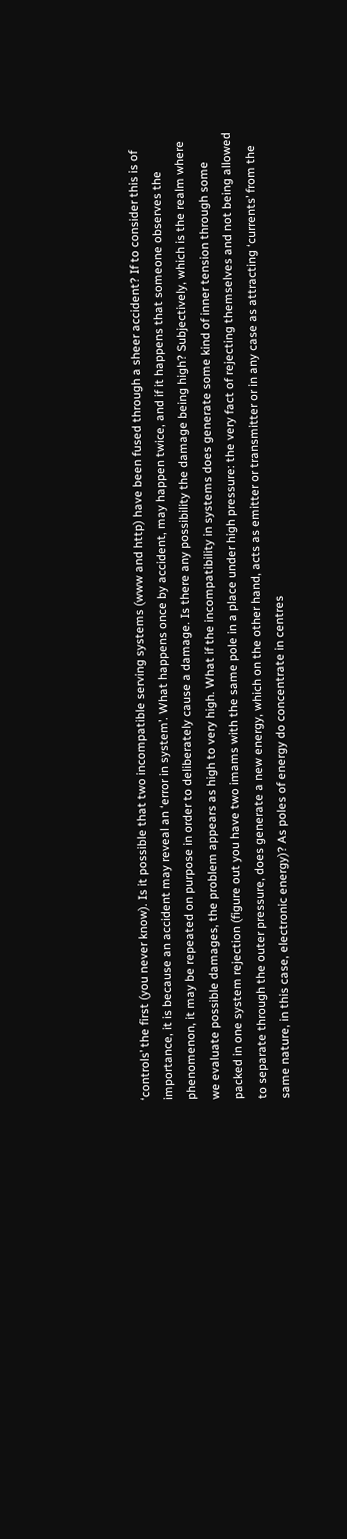‘controls’ the first (you never know). Is it possible that two incompatible serving systems (www and http) have been fused through a sheer accident? If to consider this is of importance, it is because an accident may reveal an ‘error in system’. What happens once by accident, may happen twice, and if it happens that someone observes the phenomenon, it may be repeated on purpose in order to deliberately cause a damage. Is there any possibility the damage being high? Subjectively, which is the realm where we evaluate possible damages, the problem appears as high to very high. What if the incompatibility in systems does generate some kind of inner tension through some packed in one system rejection (figure out you have two imams with the same pole in a place under high pressure: the very fact of rejecting themselves and not being allowed to separate through the outer pressure, does generate a new energy, which on the other hand, acts as emitter or transmitter or in any case as attracting ‘currents’ from the same nature, in this case, electronic energy)? As poles of energy do concentrate in centres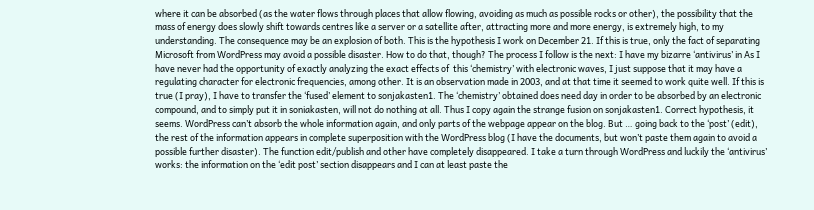where it can be absorbed (as the water flows through places that allow flowing, avoiding as much as possible rocks or other), the possibility that the mass of energy does slowly shift towards centres like a server or a satellite after, attracting more and more energy, is extremely high, to my understanding. The consequence may be an explosion of both. This is the hypothesis I work on December 21. If this is true, only the fact of separating Microsoft from WordPress may avoid a possible disaster. How to do that, though? The process I follow is the next: I have my bizarre ‘antivirus’ in As I have never had the opportunity of exactly analyzing the exact effects of  this ‘chemistry’ with electronic waves, I just suppose that it may have a regulating character for electronic frequencies, among other. It is an observation made in 2003, and at that time it seemed to work quite well. If this is true (I pray), I have to transfer the ‘fused’ element to sonjakasten1. The ‘chemistry’ obtained does need day in order to be absorbed by an electronic compound, and to simply put it in soniakasten, will not do nothing at all. Thus I copy again the strange fusion on sonjakasten1. Correct hypothesis, it seems. WordPress can’t absorb the whole information again, and only parts of the webpage appear on the blog. But … going back to the ‘post’ (edit), the rest of the information appears in complete superposition with the WordPress blog (I have the documents, but won’t paste them again to avoid a possible further disaster). The function edit/publish and other have completely disappeared. I take a turn through WordPress and luckily the ‘antivirus’ works: the information on the ‘edit post’ section disappears and I can at least paste the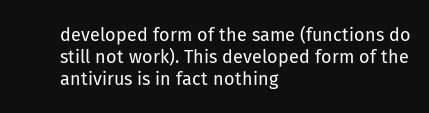developed form of the same (functions do still not work). This developed form of the antivirus is in fact nothing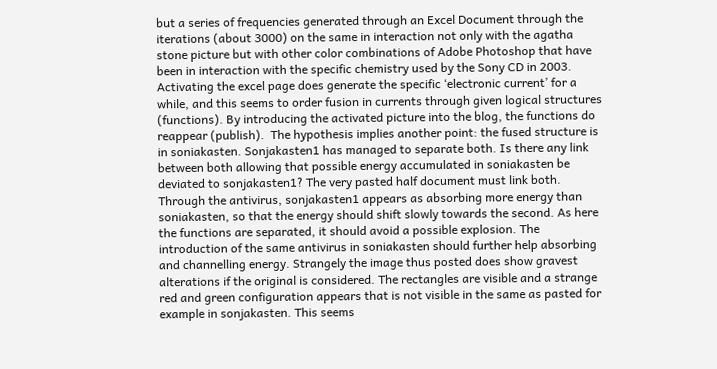but a series of frequencies generated through an Excel Document through the iterations (about 3000) on the same in interaction not only with the agatha stone picture but with other color combinations of Adobe Photoshop that have been in interaction with the specific chemistry used by the Sony CD in 2003. Activating the excel page does generate the specific ‘electronic current’ for a while, and this seems to order fusion in currents through given logical structures (functions). By introducing the activated picture into the blog, the functions do reappear (publish).  The hypothesis implies another point: the fused structure is in soniakasten. Sonjakasten1 has managed to separate both. Is there any link between both allowing that possible energy accumulated in soniakasten be deviated to sonjakasten1? The very pasted half document must link both. Through the antivirus, sonjakasten1 appears as absorbing more energy than soniakasten, so that the energy should shift slowly towards the second. As here the functions are separated, it should avoid a possible explosion. The introduction of the same antivirus in soniakasten should further help absorbing and channelling energy. Strangely the image thus posted does show gravest alterations if the original is considered. The rectangles are visible and a strange red and green configuration appears that is not visible in the same as pasted for example in sonjakasten. This seems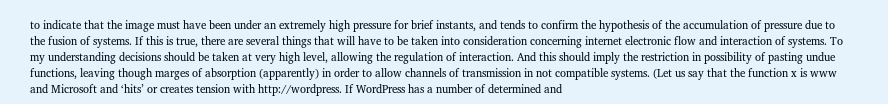to indicate that the image must have been under an extremely high pressure for brief instants, and tends to confirm the hypothesis of the accumulation of pressure due to the fusion of systems. If this is true, there are several things that will have to be taken into consideration concerning internet electronic flow and interaction of systems. To my understanding decisions should be taken at very high level, allowing the regulation of interaction. And this should imply the restriction in possibility of pasting undue functions, leaving though marges of absorption (apparently) in order to allow channels of transmission in not compatible systems. (Let us say that the function x is www and Microsoft and ‘hits’ or creates tension with http://wordpress. If WordPress has a number of determined and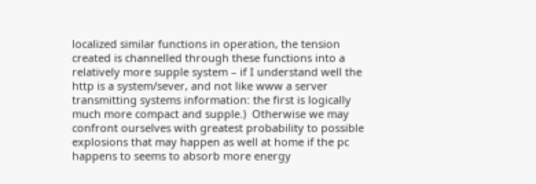localized similar functions in operation, the tension created is channelled through these functions into a relatively more supple system – if I understand well the http is a system/sever, and not like www a server transmitting systems information: the first is logically much more compact and supple.)  Otherwise we may confront ourselves with greatest probability to possible explosions that may happen as well at home if the pc happens to seems to absorb more energy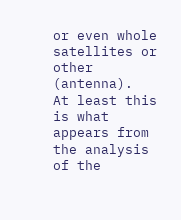or even whole satellites or other (antenna).  At least this is what appears from the analysis of the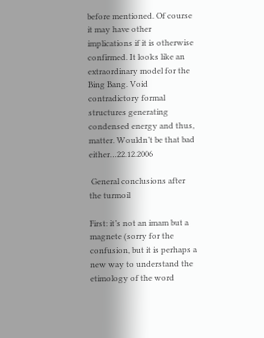before mentioned. Of course it may have other implications if it is otherwise confirmed. It looks like an extraordinary model for the Bing Bang. Void contradictory formal structures generating condensed energy and thus, matter. Wouldn’t be that bad either…22.12.2006

 General conclusions after the turmoil

First: it’s not an imam but a magnete (sorry for the confusion, but it is perhaps a new way to understand the etimology of the word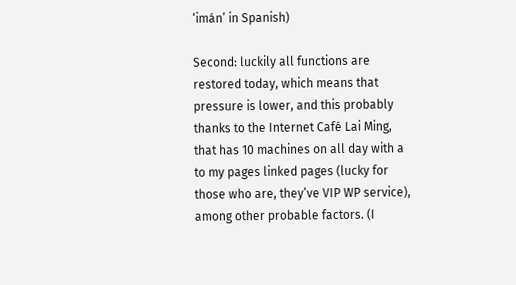‘imán’ in Spanish)

Second: luckily all functions are restored today, which means that pressure is lower, and this probably thanks to the Internet Café Lai Ming, that has 10 machines on all day with a to my pages linked pages (lucky for those who are, they’ve VIP WP service), among other probable factors. (I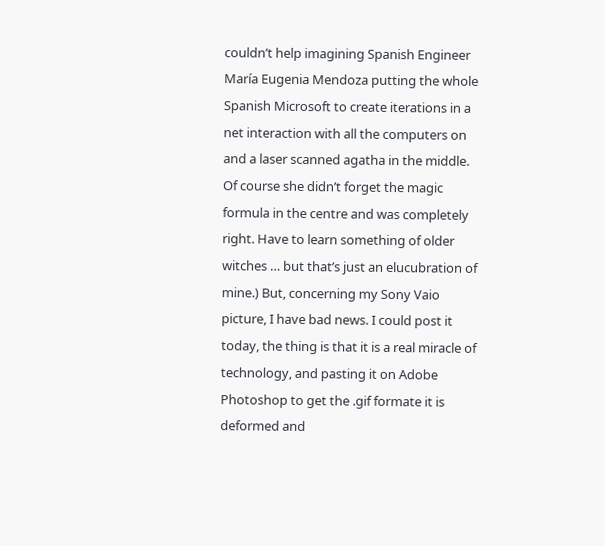couldn’t help imagining Spanish Engineer María Eugenia Mendoza putting the whole Spanish Microsoft to create iterations in a net interaction with all the computers on and a laser scanned agatha in the middle. Of course she didn’t forget the magic formula in the centre and was completely right. Have to learn something of older witches … but that’s just an elucubration of mine.) But, concerning my Sony Vaio picture, I have bad news. I could post it today, the thing is that it is a real miracle of technology, and pasting it on Adobe Photoshop to get the .gif formate it is deformed and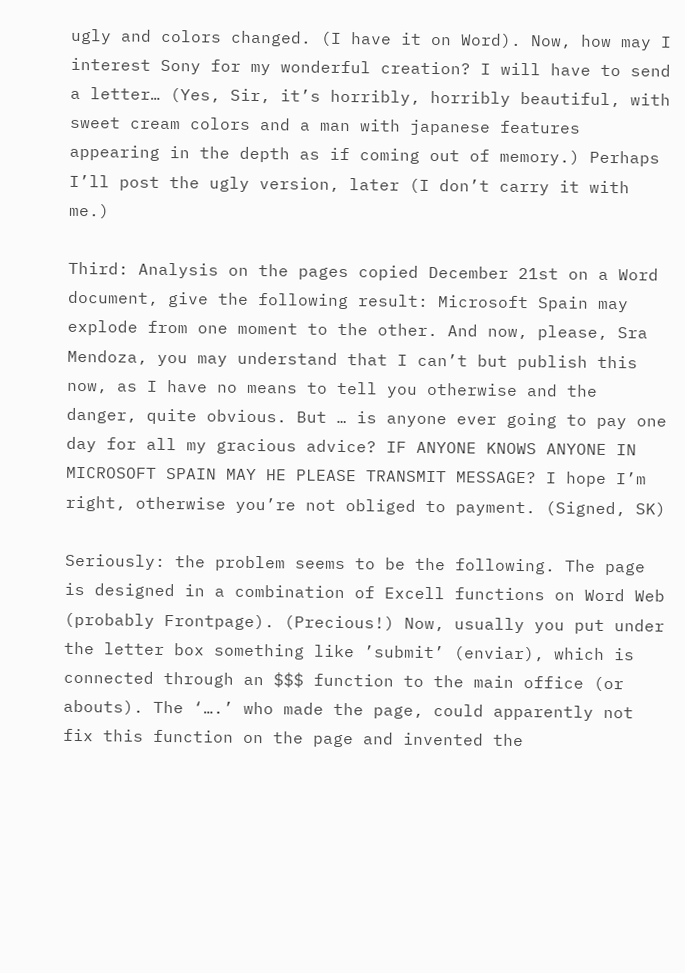ugly and colors changed. (I have it on Word). Now, how may I interest Sony for my wonderful creation? I will have to send a letter… (Yes, Sir, it’s horribly, horribly beautiful, with sweet cream colors and a man with japanese features appearing in the depth as if coming out of memory.) Perhaps I’ll post the ugly version, later (I don’t carry it with me.)

Third: Analysis on the pages copied December 21st on a Word document, give the following result: Microsoft Spain may explode from one moment to the other. And now, please, Sra Mendoza, you may understand that I can’t but publish this now, as I have no means to tell you otherwise and the danger, quite obvious. But … is anyone ever going to pay one day for all my gracious advice? IF ANYONE KNOWS ANYONE IN MICROSOFT SPAIN MAY HE PLEASE TRANSMIT MESSAGE? I hope I’m right, otherwise you’re not obliged to payment. (Signed, SK)

Seriously: the problem seems to be the following. The page is designed in a combination of Excell functions on Word Web (probably Frontpage). (Precious!) Now, usually you put under the letter box something like ’submit’ (enviar), which is connected through an $$$ function to the main office (or abouts). The ‘….’ who made the page, could apparently not fix this function on the page and invented the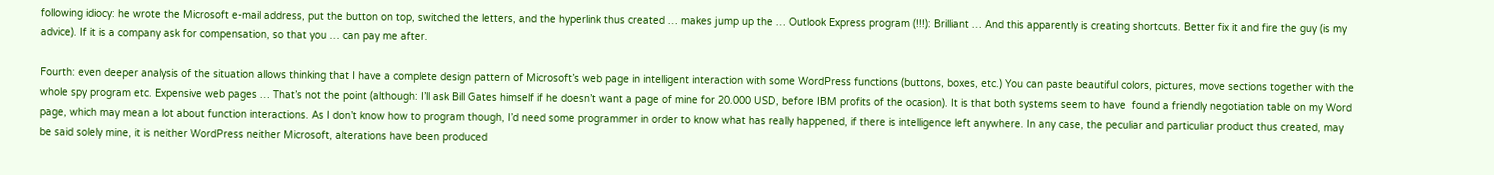following idiocy: he wrote the Microsoft e-mail address, put the button on top, switched the letters, and the hyperlink thus created … makes jump up the … Outlook Express program (!!!): Brilliant … And this apparently is creating shortcuts. Better fix it and fire the guy (is my advice). If it is a company ask for compensation, so that you … can pay me after.

Fourth: even deeper analysis of the situation allows thinking that I have a complete design pattern of Microsoft’s web page in intelligent interaction with some WordPress functions (buttons, boxes, etc.) You can paste beautiful colors, pictures, move sections together with the whole spy program etc. Expensive web pages … That’s not the point (although: I’ll ask Bill Gates himself if he doesn’t want a page of mine for 20.000 USD, before IBM profits of the ocasion). It is that both systems seem to have  found a friendly negotiation table on my Word page, which may mean a lot about function interactions. As I don’t know how to program though, I’d need some programmer in order to know what has really happened, if there is intelligence left anywhere. In any case, the peculiar and particuliar product thus created, may be said solely mine, it is neither WordPress neither Microsoft, alterations have been produced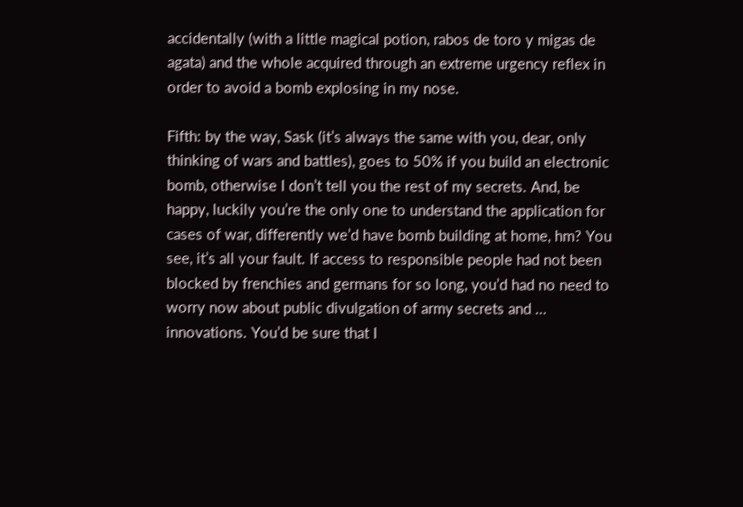accidentally (with a little magical potion, rabos de toro y migas de agata) and the whole acquired through an extreme urgency reflex in order to avoid a bomb explosing in my nose.

Fifth: by the way, Sask (it’s always the same with you, dear, only thinking of wars and battles), goes to 50% if you build an electronic bomb, otherwise I don’t tell you the rest of my secrets. And, be happy, luckily you’re the only one to understand the application for cases of war, differently we’d have bomb building at home, hm? You see, it’s all your fault. If access to responsible people had not been blocked by frenchies and germans for so long, you’d had no need to worry now about public divulgation of army secrets and … innovations. You’d be sure that I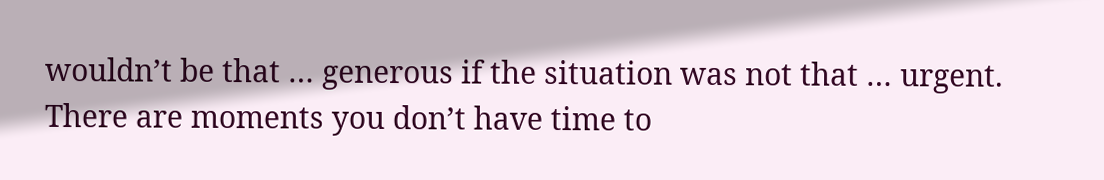wouldn’t be that … generous if the situation was not that … urgent. There are moments you don’t have time to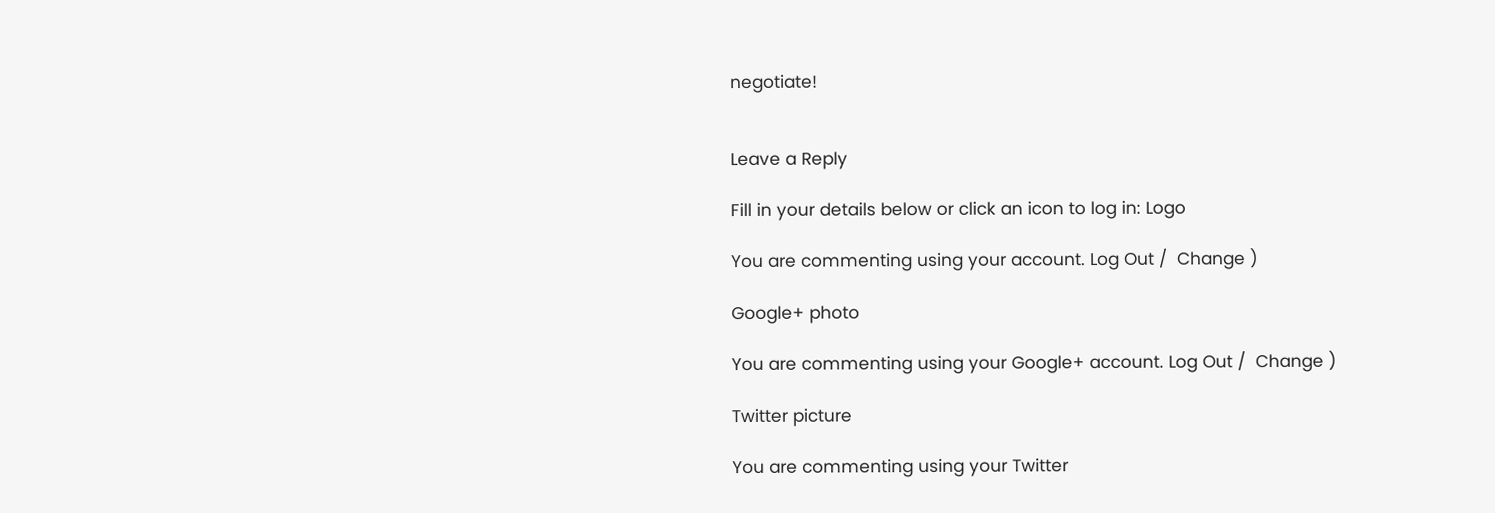negotiate!


Leave a Reply

Fill in your details below or click an icon to log in: Logo

You are commenting using your account. Log Out /  Change )

Google+ photo

You are commenting using your Google+ account. Log Out /  Change )

Twitter picture

You are commenting using your Twitter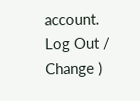account. Log Out /  Change )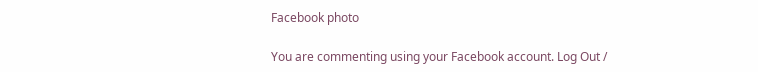Facebook photo

You are commenting using your Facebook account. Log Out /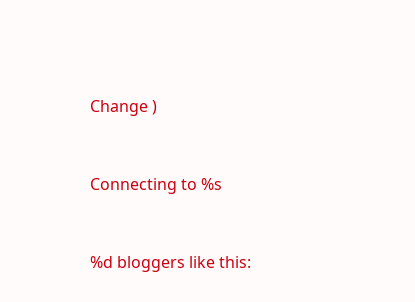Change )


Connecting to %s


%d bloggers like this: